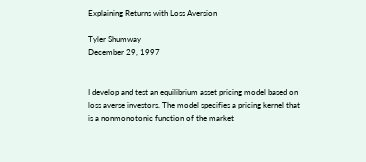Explaining Returns with Loss Aversion

Tyler Shumway
December 29, 1997


I develop and test an equilibrium asset pricing model based on loss averse investors. The model specifies a pricing kernel that is a nonmonotonic function of the market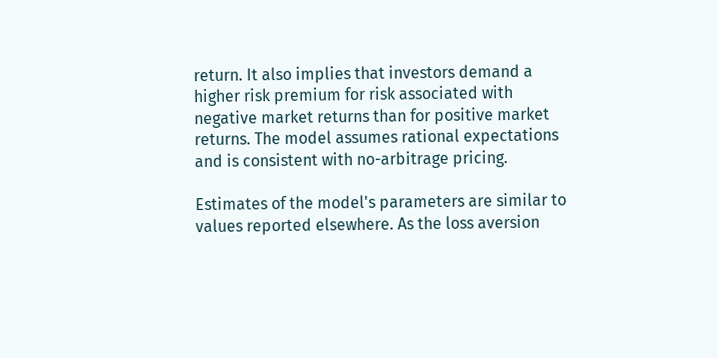return. It also implies that investors demand a higher risk premium for risk associated with negative market returns than for positive market returns. The model assumes rational expectations and is consistent with no-arbitrage pricing.

Estimates of the model's parameters are similar to values reported elsewhere. As the loss aversion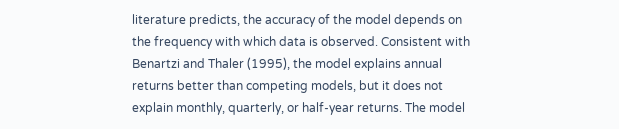literature predicts, the accuracy of the model depends on the frequency with which data is observed. Consistent with Benartzi and Thaler (1995), the model explains annual returns better than competing models, but it does not explain monthly, quarterly, or half-year returns. The model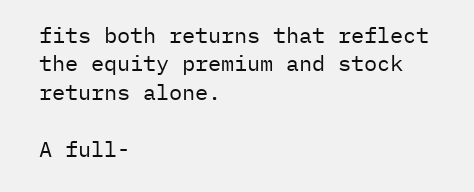fits both returns that reflect the equity premium and stock returns alone.

A full-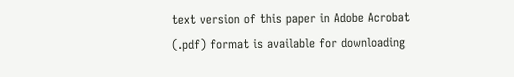text version of this paper in Adobe Acrobat (.pdf) format is available for downloading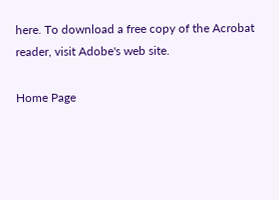here. To download a free copy of the Acrobat reader, visit Adobe's web site.

Home Page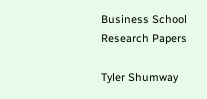Business School Research Papers

Tyler Shumway